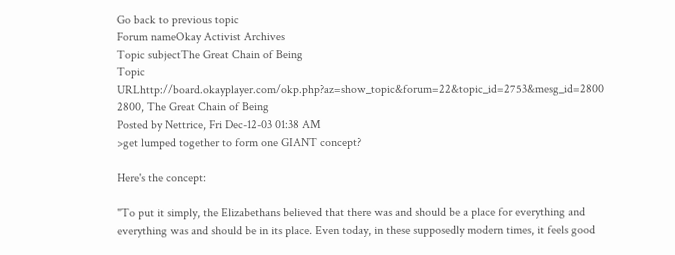Go back to previous topic
Forum nameOkay Activist Archives
Topic subjectThe Great Chain of Being
Topic URLhttp://board.okayplayer.com/okp.php?az=show_topic&forum=22&topic_id=2753&mesg_id=2800
2800, The Great Chain of Being
Posted by Nettrice, Fri Dec-12-03 01:38 AM
>get lumped together to form one GIANT concept?

Here's the concept:

"To put it simply, the Elizabethans believed that there was and should be a place for everything and everything was and should be in its place. Even today, in these supposedly modern times, it feels good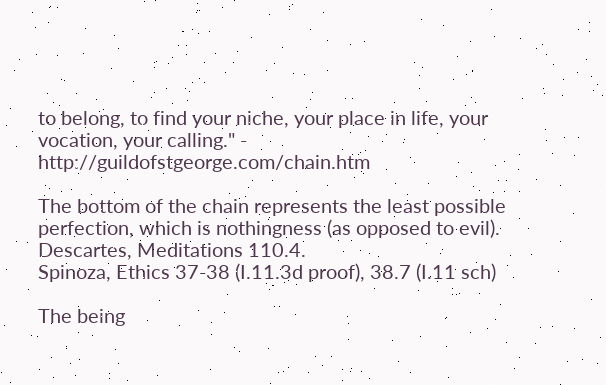to belong, to find your niche, your place in life, your vocation, your calling." - http://guildofstgeorge.com/chain.htm

The bottom of the chain represents the least possible perfection, which is nothingness (as opposed to evil).
Descartes, Meditations 110.4.
Spinoza, Ethics 37-38 (I.11.3d proof), 38.7 (I.11 sch)

The being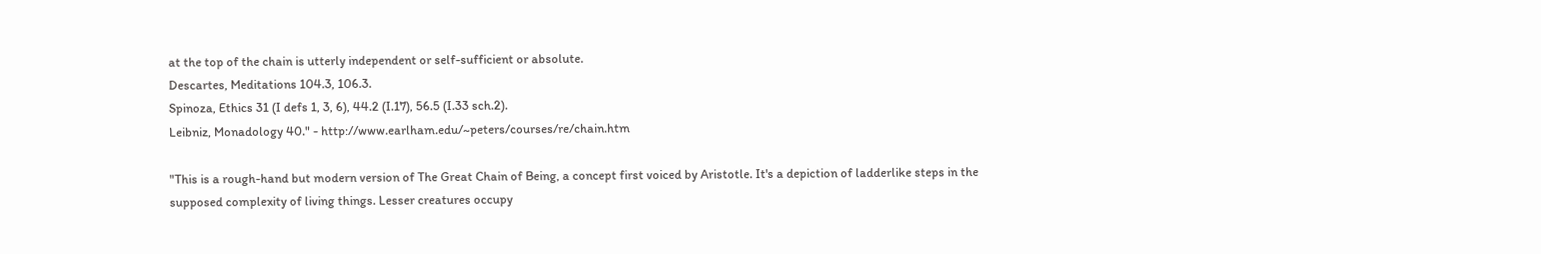at the top of the chain is utterly independent or self-sufficient or absolute.
Descartes, Meditations 104.3, 106.3.
Spinoza, Ethics 31 (I defs 1, 3, 6), 44.2 (I.17), 56.5 (I.33 sch.2).
Leibniz, Monadology 40." - http://www.earlham.edu/~peters/courses/re/chain.htm

"This is a rough-hand but modern version of The Great Chain of Being, a concept first voiced by Aristotle. It's a depiction of ladderlike steps in the supposed complexity of living things. Lesser creatures occupy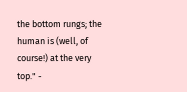the bottom rungs; the human is (well, of course!) at the very top." -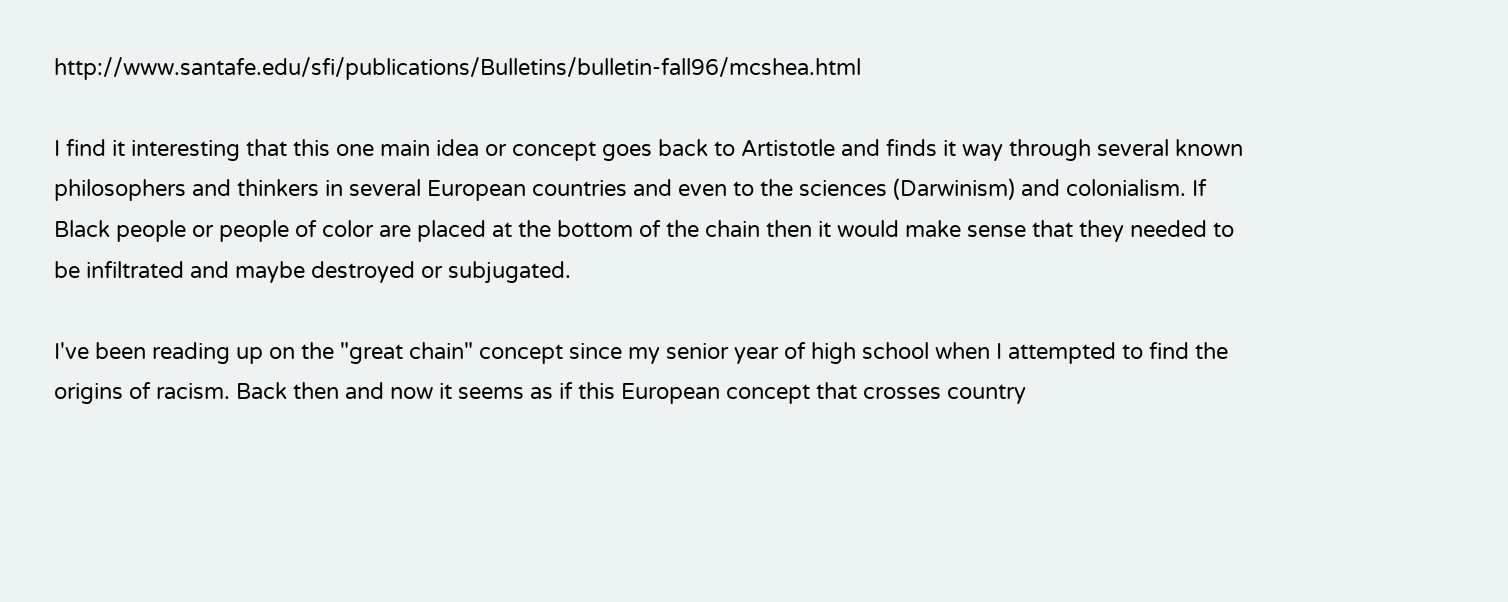http://www.santafe.edu/sfi/publications/Bulletins/bulletin-fall96/mcshea.html

I find it interesting that this one main idea or concept goes back to Artistotle and finds it way through several known philosophers and thinkers in several European countries and even to the sciences (Darwinism) and colonialism. If Black people or people of color are placed at the bottom of the chain then it would make sense that they needed to be infiltrated and maybe destroyed or subjugated.

I've been reading up on the "great chain" concept since my senior year of high school when I attempted to find the origins of racism. Back then and now it seems as if this European concept that crosses country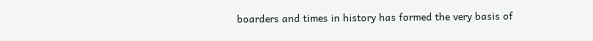boarders and times in history has formed the very basis of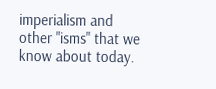imperialism and other "isms" that we know about today.